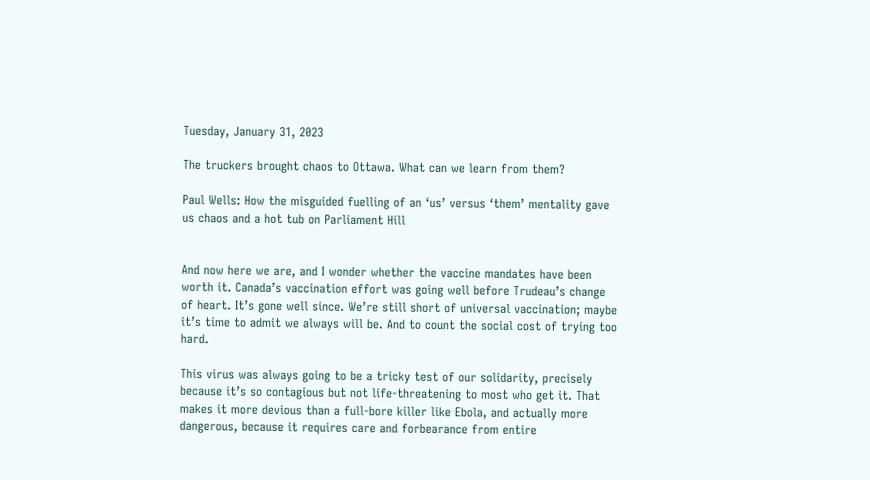Tuesday, January 31, 2023

The truckers brought chaos to Ottawa. What can we learn from them?

Paul Wells: How the misguided fuelling of an ‘us’ versus ‘them’ mentality gave us chaos and a hot tub on Parliament Hill


And now here we are, and I wonder whether the vaccine mandates have been worth it. Canada’s vaccination effort was going well before Trudeau’s change of heart. It’s gone well since. We’re still short of universal vaccination; maybe it’s time to admit we always will be. And to count the social cost of trying too hard.

This virus was always going to be a tricky test of our solidarity, precisely because it’s so contagious but not life-threatening to most who get it. That makes it more devious than a full-bore killer like Ebola, and actually more dangerous, because it requires care and forbearance from entire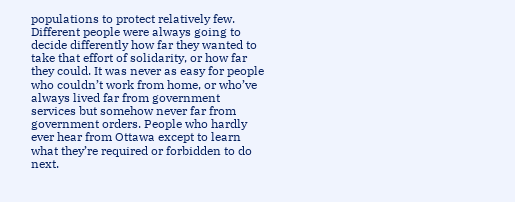populations to protect relatively few. Different people were always going to decide differently how far they wanted to take that effort of solidarity, or how far they could. It was never as easy for people who couldn’t work from home, or who’ve always lived far from government services but somehow never far from government orders. People who hardly ever hear from Ottawa except to learn what they’re required or forbidden to do next.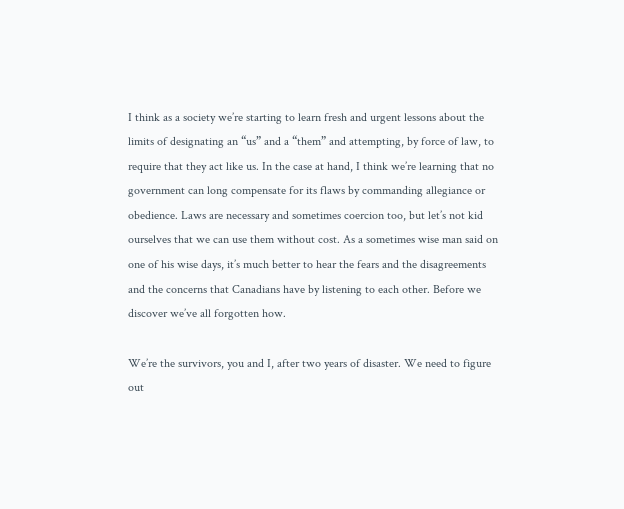I think as a society we’re starting to learn fresh and urgent lessons about the limits of designating an “us” and a “them” and attempting, by force of law, to require that they act like us. In the case at hand, I think we’re learning that no government can long compensate for its flaws by commanding allegiance or obedience. Laws are necessary and sometimes coercion too, but let’s not kid ourselves that we can use them without cost. As a sometimes wise man said on one of his wise days, it’s much better to hear the fears and the disagreements and the concerns that Canadians have by listening to each other. Before we discover we’ve all forgotten how.

We’re the survivors, you and I, after two years of disaster. We need to figure out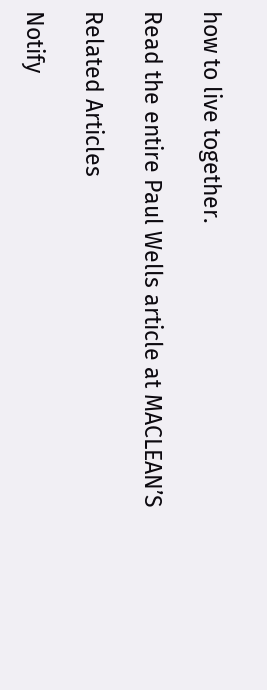how to live together.

Read the entire Paul Wells article at MACLEAN’S

Related Articles

Notify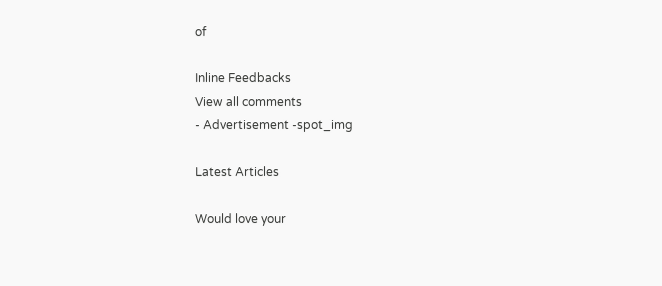of

Inline Feedbacks
View all comments
- Advertisement -spot_img

Latest Articles

Would love your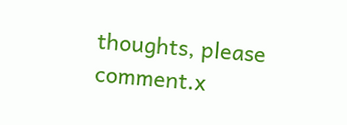thoughts, please comment.x